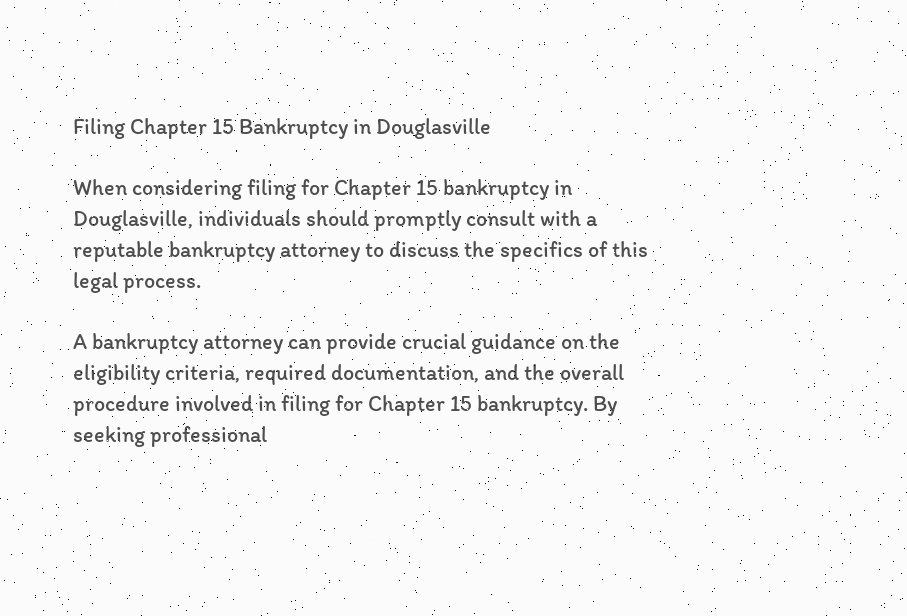Filing Chapter 15 Bankruptcy in Douglasville

When considering filing for Chapter 15 bankruptcy in Douglasville, individuals should promptly consult with a reputable bankruptcy attorney to discuss the specifics of this legal process.

A bankruptcy attorney can provide crucial guidance on the eligibility criteria, required documentation, and the overall procedure involved in filing for Chapter 15 bankruptcy. By seeking professional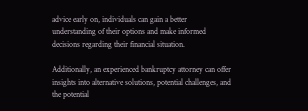advice early on, individuals can gain a better understanding of their options and make informed decisions regarding their financial situation.

Additionally, an experienced bankruptcy attorney can offer insights into alternative solutions, potential challenges, and the potential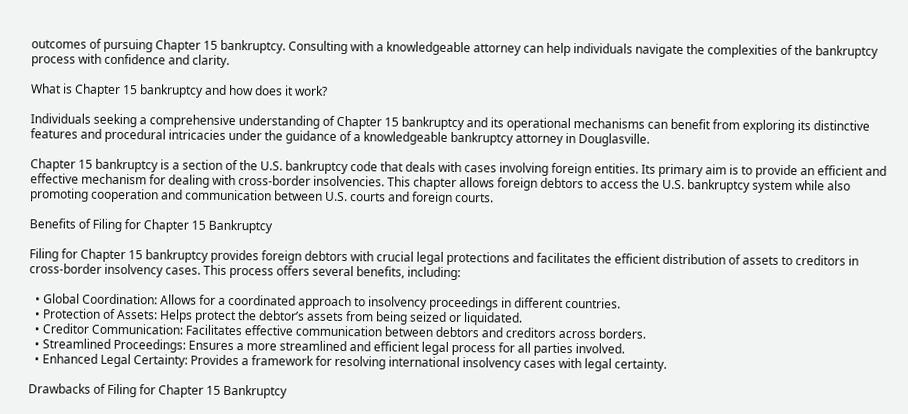outcomes of pursuing Chapter 15 bankruptcy. Consulting with a knowledgeable attorney can help individuals navigate the complexities of the bankruptcy process with confidence and clarity.

What is Chapter 15 bankruptcy and how does it work?

Individuals seeking a comprehensive understanding of Chapter 15 bankruptcy and its operational mechanisms can benefit from exploring its distinctive features and procedural intricacies under the guidance of a knowledgeable bankruptcy attorney in Douglasville.

Chapter 15 bankruptcy is a section of the U.S. bankruptcy code that deals with cases involving foreign entities. Its primary aim is to provide an efficient and effective mechanism for dealing with cross-border insolvencies. This chapter allows foreign debtors to access the U.S. bankruptcy system while also promoting cooperation and communication between U.S. courts and foreign courts.

Benefits of Filing for Chapter 15 Bankruptcy

Filing for Chapter 15 bankruptcy provides foreign debtors with crucial legal protections and facilitates the efficient distribution of assets to creditors in cross-border insolvency cases. This process offers several benefits, including:

  • Global Coordination: Allows for a coordinated approach to insolvency proceedings in different countries.
  • Protection of Assets: Helps protect the debtor’s assets from being seized or liquidated.
  • Creditor Communication: Facilitates effective communication between debtors and creditors across borders.
  • Streamlined Proceedings: Ensures a more streamlined and efficient legal process for all parties involved.
  • Enhanced Legal Certainty: Provides a framework for resolving international insolvency cases with legal certainty.

Drawbacks of Filing for Chapter 15 Bankruptcy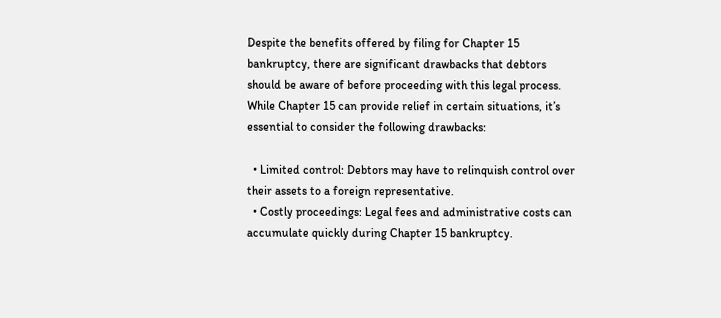Despite the benefits offered by filing for Chapter 15 bankruptcy, there are significant drawbacks that debtors should be aware of before proceeding with this legal process. While Chapter 15 can provide relief in certain situations, it’s essential to consider the following drawbacks:

  • Limited control: Debtors may have to relinquish control over their assets to a foreign representative.
  • Costly proceedings: Legal fees and administrative costs can accumulate quickly during Chapter 15 bankruptcy.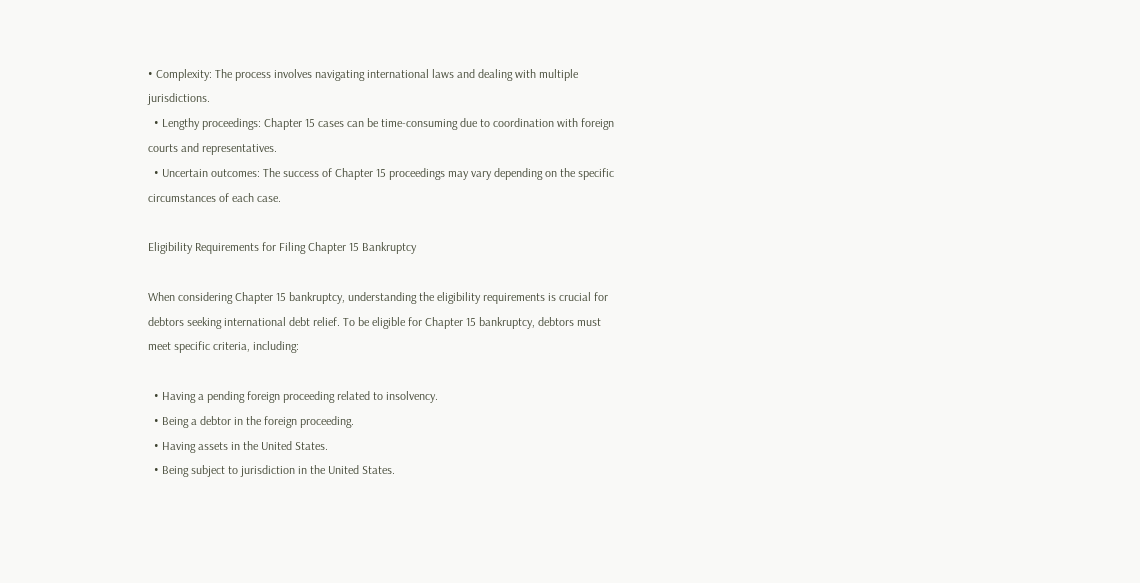• Complexity: The process involves navigating international laws and dealing with multiple jurisdictions.
  • Lengthy proceedings: Chapter 15 cases can be time-consuming due to coordination with foreign courts and representatives.
  • Uncertain outcomes: The success of Chapter 15 proceedings may vary depending on the specific circumstances of each case.

Eligibility Requirements for Filing Chapter 15 Bankruptcy

When considering Chapter 15 bankruptcy, understanding the eligibility requirements is crucial for debtors seeking international debt relief. To be eligible for Chapter 15 bankruptcy, debtors must meet specific criteria, including:

  • Having a pending foreign proceeding related to insolvency.
  • Being a debtor in the foreign proceeding.
  • Having assets in the United States.
  • Being subject to jurisdiction in the United States.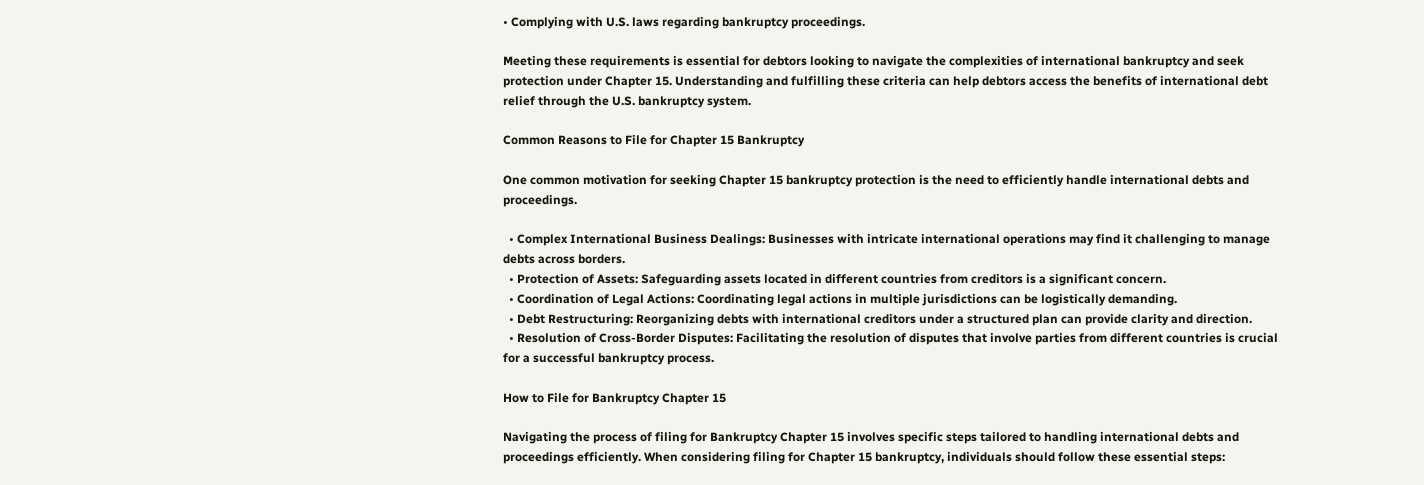• Complying with U.S. laws regarding bankruptcy proceedings.

Meeting these requirements is essential for debtors looking to navigate the complexities of international bankruptcy and seek protection under Chapter 15. Understanding and fulfilling these criteria can help debtors access the benefits of international debt relief through the U.S. bankruptcy system.

Common Reasons to File for Chapter 15 Bankruptcy

One common motivation for seeking Chapter 15 bankruptcy protection is the need to efficiently handle international debts and proceedings.

  • Complex International Business Dealings: Businesses with intricate international operations may find it challenging to manage debts across borders.
  • Protection of Assets: Safeguarding assets located in different countries from creditors is a significant concern.
  • Coordination of Legal Actions: Coordinating legal actions in multiple jurisdictions can be logistically demanding.
  • Debt Restructuring: Reorganizing debts with international creditors under a structured plan can provide clarity and direction.
  • Resolution of Cross-Border Disputes: Facilitating the resolution of disputes that involve parties from different countries is crucial for a successful bankruptcy process.

How to File for Bankruptcy Chapter 15

Navigating the process of filing for Bankruptcy Chapter 15 involves specific steps tailored to handling international debts and proceedings efficiently. When considering filing for Chapter 15 bankruptcy, individuals should follow these essential steps: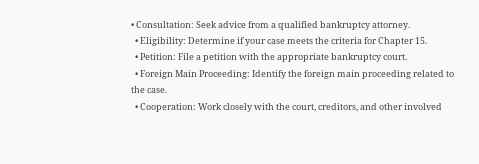• Consultation: Seek advice from a qualified bankruptcy attorney.
  • Eligibility: Determine if your case meets the criteria for Chapter 15.
  • Petition: File a petition with the appropriate bankruptcy court.
  • Foreign Main Proceeding: Identify the foreign main proceeding related to the case.
  • Cooperation: Work closely with the court, creditors, and other involved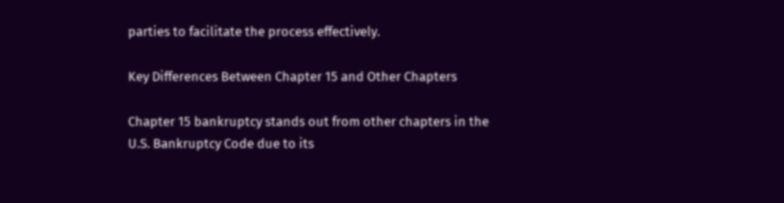parties to facilitate the process effectively.

Key Differences Between Chapter 15 and Other Chapters

Chapter 15 bankruptcy stands out from other chapters in the U.S. Bankruptcy Code due to its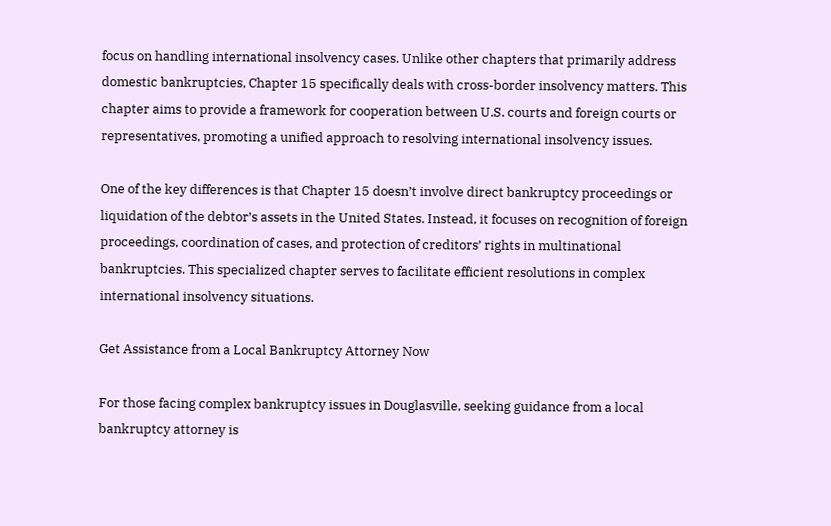focus on handling international insolvency cases. Unlike other chapters that primarily address domestic bankruptcies, Chapter 15 specifically deals with cross-border insolvency matters. This chapter aims to provide a framework for cooperation between U.S. courts and foreign courts or representatives, promoting a unified approach to resolving international insolvency issues.

One of the key differences is that Chapter 15 doesn’t involve direct bankruptcy proceedings or liquidation of the debtor’s assets in the United States. Instead, it focuses on recognition of foreign proceedings, coordination of cases, and protection of creditors’ rights in multinational bankruptcies. This specialized chapter serves to facilitate efficient resolutions in complex international insolvency situations.

Get Assistance from a Local Bankruptcy Attorney Now

For those facing complex bankruptcy issues in Douglasville, seeking guidance from a local bankruptcy attorney is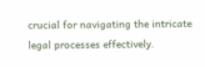crucial for navigating the intricate legal processes effectively.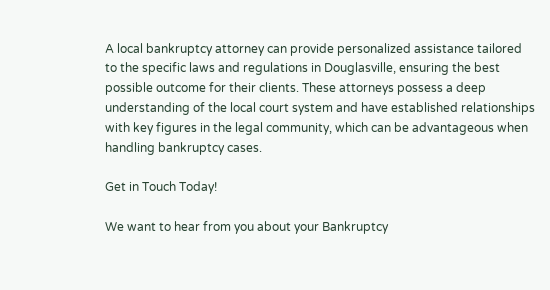A local bankruptcy attorney can provide personalized assistance tailored to the specific laws and regulations in Douglasville, ensuring the best possible outcome for their clients. These attorneys possess a deep understanding of the local court system and have established relationships with key figures in the legal community, which can be advantageous when handling bankruptcy cases.

Get in Touch Today!

We want to hear from you about your Bankruptcy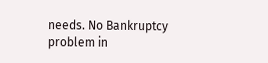needs. No Bankruptcy problem in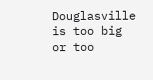Douglasville is too big or too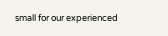small for our experienced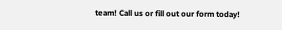team! Call us or fill out our form today!